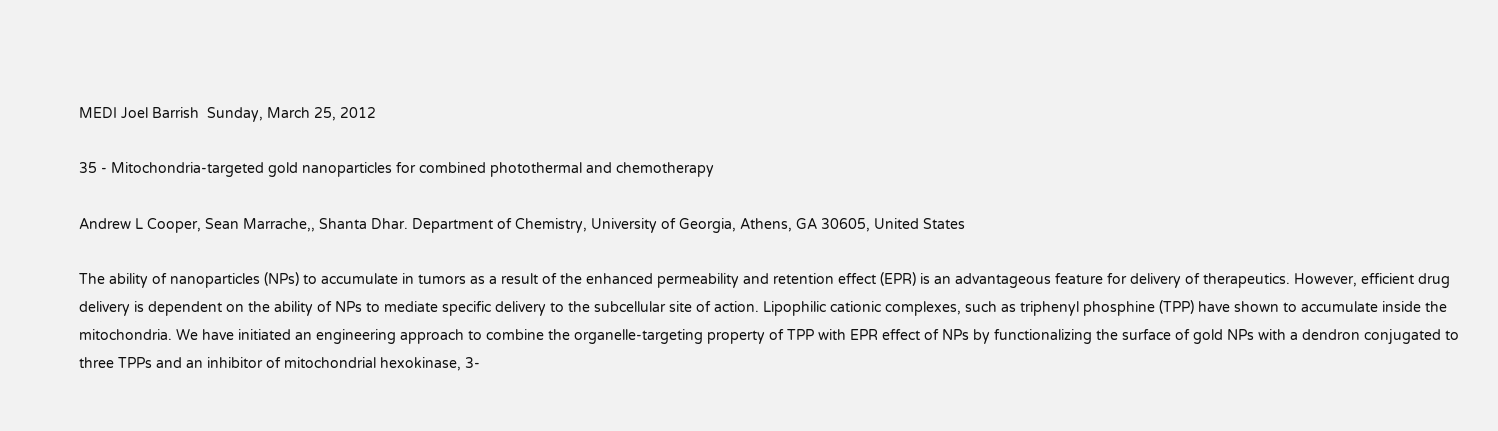MEDI Joel Barrish  Sunday, March 25, 2012

35 - Mitochondria-targeted gold nanoparticles for combined photothermal and chemotherapy

Andrew L Cooper, Sean Marrache,, Shanta Dhar. Department of Chemistry, University of Georgia, Athens, GA 30605, United States

The ability of nanoparticles (NPs) to accumulate in tumors as a result of the enhanced permeability and retention effect (EPR) is an advantageous feature for delivery of therapeutics. However, efficient drug delivery is dependent on the ability of NPs to mediate specific delivery to the subcellular site of action. Lipophilic cationic complexes, such as triphenyl phosphine (TPP) have shown to accumulate inside the mitochondria. We have initiated an engineering approach to combine the organelle-targeting property of TPP with EPR effect of NPs by functionalizing the surface of gold NPs with a dendron conjugated to three TPPs and an inhibitor of mitochondrial hexokinase, 3-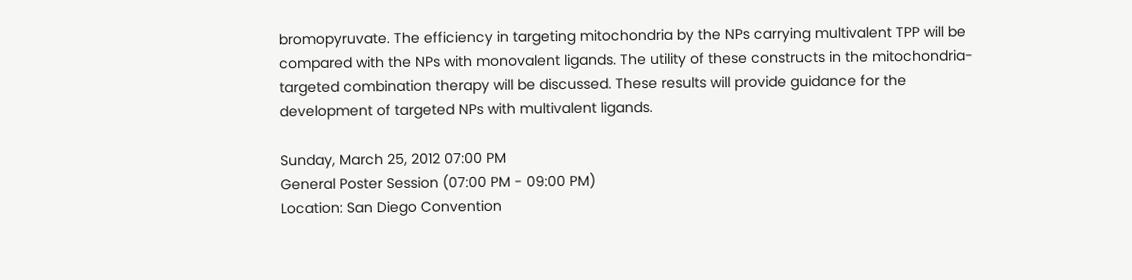bromopyruvate. The efficiency in targeting mitochondria by the NPs carrying multivalent TPP will be compared with the NPs with monovalent ligands. The utility of these constructs in the mitochondria-targeted combination therapy will be discussed. These results will provide guidance for the development of targeted NPs with multivalent ligands.

Sunday, March 25, 2012 07:00 PM
General Poster Session (07:00 PM - 09:00 PM)
Location: San Diego Convention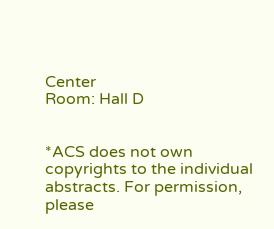Center
Room: Hall D


*ACS does not own copyrights to the individual abstracts. For permission, please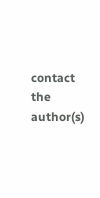contact the author(s)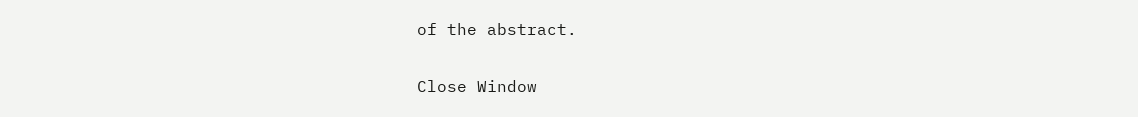of the abstract.


Close Window